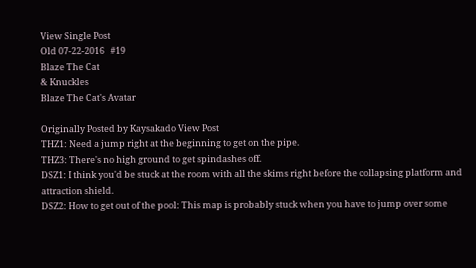View Single Post
Old 07-22-2016   #19
Blaze The Cat
& Knuckles
Blaze The Cat's Avatar

Originally Posted by Kaysakado View Post
THZ1: Need a jump right at the beginning to get on the pipe.
THZ3: There's no high ground to get spindashes off.
DSZ1: I think you'd be stuck at the room with all the skims right before the collapsing platform and attraction shield.
DSZ2: How to get out of the pool: This map is probably stuck when you have to jump over some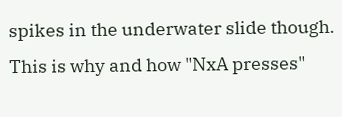spikes in the underwater slide though.
This is why and how "NxA presses"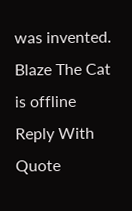was invented.
Blaze The Cat is offline   Reply With Quote